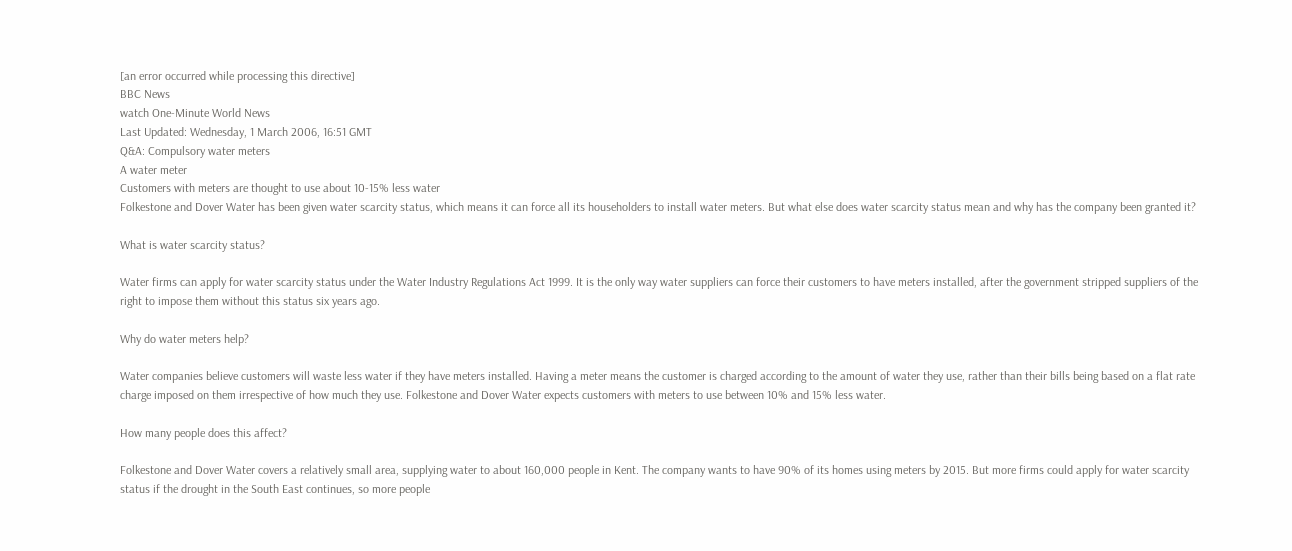[an error occurred while processing this directive]
BBC News
watch One-Minute World News
Last Updated: Wednesday, 1 March 2006, 16:51 GMT
Q&A: Compulsory water meters
A water meter
Customers with meters are thought to use about 10-15% less water
Folkestone and Dover Water has been given water scarcity status, which means it can force all its householders to install water meters. But what else does water scarcity status mean and why has the company been granted it?

What is water scarcity status?

Water firms can apply for water scarcity status under the Water Industry Regulations Act 1999. It is the only way water suppliers can force their customers to have meters installed, after the government stripped suppliers of the right to impose them without this status six years ago.

Why do water meters help?

Water companies believe customers will waste less water if they have meters installed. Having a meter means the customer is charged according to the amount of water they use, rather than their bills being based on a flat rate charge imposed on them irrespective of how much they use. Folkestone and Dover Water expects customers with meters to use between 10% and 15% less water.

How many people does this affect?

Folkestone and Dover Water covers a relatively small area, supplying water to about 160,000 people in Kent. The company wants to have 90% of its homes using meters by 2015. But more firms could apply for water scarcity status if the drought in the South East continues, so more people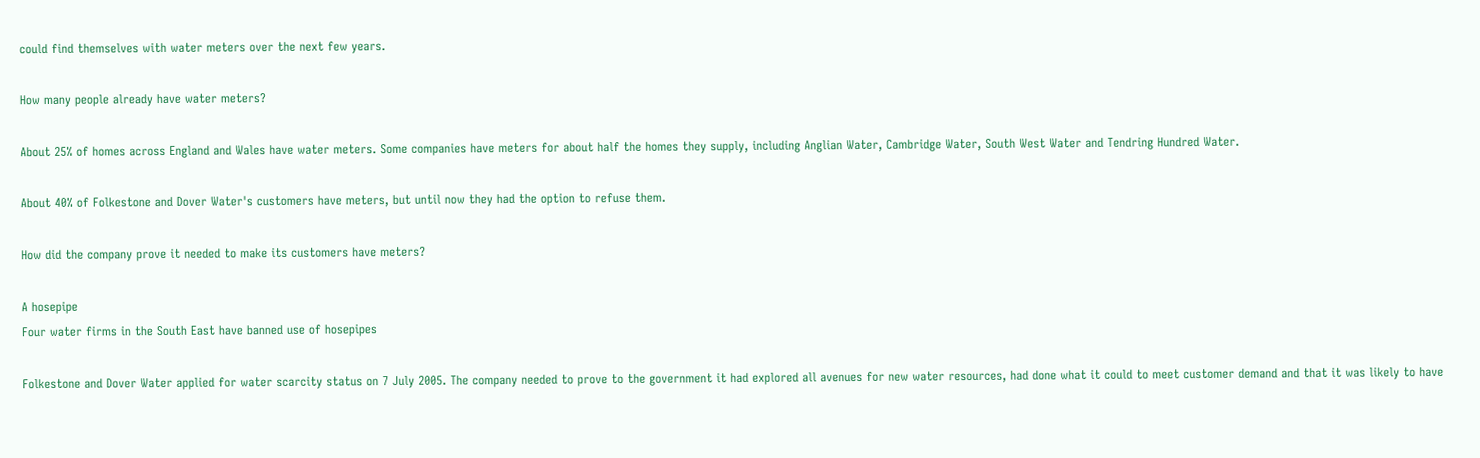could find themselves with water meters over the next few years.

How many people already have water meters?

About 25% of homes across England and Wales have water meters. Some companies have meters for about half the homes they supply, including Anglian Water, Cambridge Water, South West Water and Tendring Hundred Water.

About 40% of Folkestone and Dover Water's customers have meters, but until now they had the option to refuse them.

How did the company prove it needed to make its customers have meters?

A hosepipe
Four water firms in the South East have banned use of hosepipes

Folkestone and Dover Water applied for water scarcity status on 7 July 2005. The company needed to prove to the government it had explored all avenues for new water resources, had done what it could to meet customer demand and that it was likely to have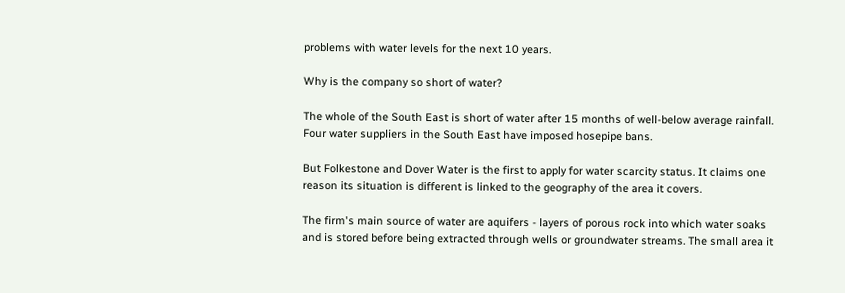problems with water levels for the next 10 years.

Why is the company so short of water?

The whole of the South East is short of water after 15 months of well-below average rainfall. Four water suppliers in the South East have imposed hosepipe bans.

But Folkestone and Dover Water is the first to apply for water scarcity status. It claims one reason its situation is different is linked to the geography of the area it covers.

The firm's main source of water are aquifers - layers of porous rock into which water soaks and is stored before being extracted through wells or groundwater streams. The small area it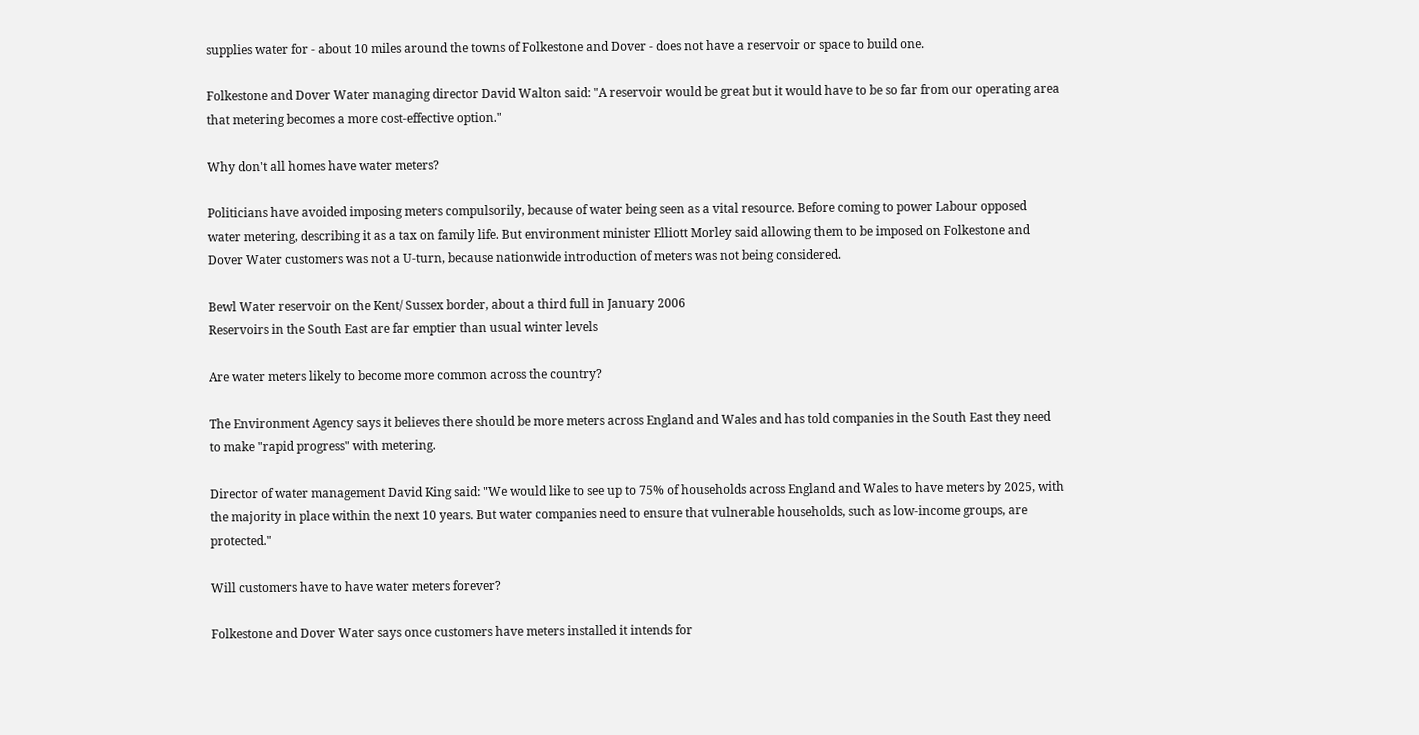supplies water for - about 10 miles around the towns of Folkestone and Dover - does not have a reservoir or space to build one.

Folkestone and Dover Water managing director David Walton said: "A reservoir would be great but it would have to be so far from our operating area that metering becomes a more cost-effective option."

Why don't all homes have water meters?

Politicians have avoided imposing meters compulsorily, because of water being seen as a vital resource. Before coming to power Labour opposed water metering, describing it as a tax on family life. But environment minister Elliott Morley said allowing them to be imposed on Folkestone and Dover Water customers was not a U-turn, because nationwide introduction of meters was not being considered.

Bewl Water reservoir on the Kent/ Sussex border, about a third full in January 2006
Reservoirs in the South East are far emptier than usual winter levels

Are water meters likely to become more common across the country?

The Environment Agency says it believes there should be more meters across England and Wales and has told companies in the South East they need to make "rapid progress" with metering.

Director of water management David King said: "We would like to see up to 75% of households across England and Wales to have meters by 2025, with the majority in place within the next 10 years. But water companies need to ensure that vulnerable households, such as low-income groups, are protected."

Will customers have to have water meters forever?

Folkestone and Dover Water says once customers have meters installed it intends for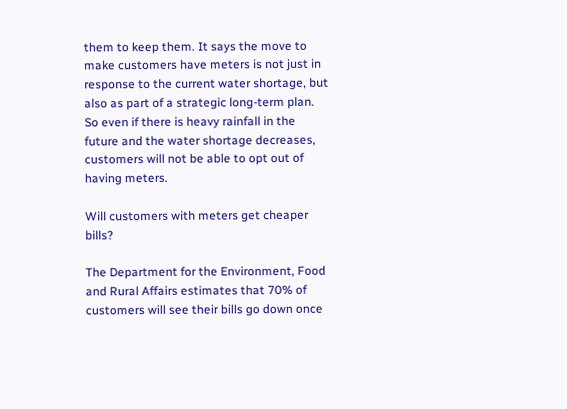them to keep them. It says the move to make customers have meters is not just in response to the current water shortage, but also as part of a strategic long-term plan. So even if there is heavy rainfall in the future and the water shortage decreases, customers will not be able to opt out of having meters.

Will customers with meters get cheaper bills?

The Department for the Environment, Food and Rural Affairs estimates that 70% of customers will see their bills go down once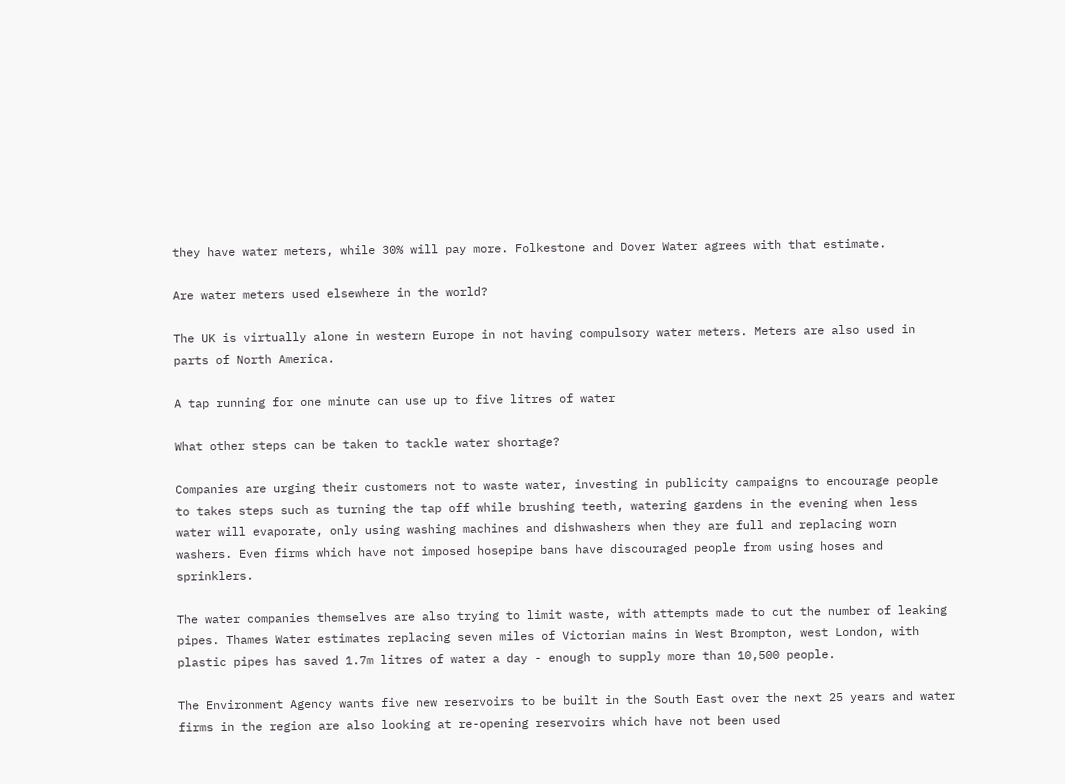they have water meters, while 30% will pay more. Folkestone and Dover Water agrees with that estimate.

Are water meters used elsewhere in the world?

The UK is virtually alone in western Europe in not having compulsory water meters. Meters are also used in parts of North America.

A tap running for one minute can use up to five litres of water

What other steps can be taken to tackle water shortage?

Companies are urging their customers not to waste water, investing in publicity campaigns to encourage people to takes steps such as turning the tap off while brushing teeth, watering gardens in the evening when less water will evaporate, only using washing machines and dishwashers when they are full and replacing worn washers. Even firms which have not imposed hosepipe bans have discouraged people from using hoses and sprinklers.

The water companies themselves are also trying to limit waste, with attempts made to cut the number of leaking pipes. Thames Water estimates replacing seven miles of Victorian mains in West Brompton, west London, with plastic pipes has saved 1.7m litres of water a day - enough to supply more than 10,500 people.

The Environment Agency wants five new reservoirs to be built in the South East over the next 25 years and water firms in the region are also looking at re-opening reservoirs which have not been used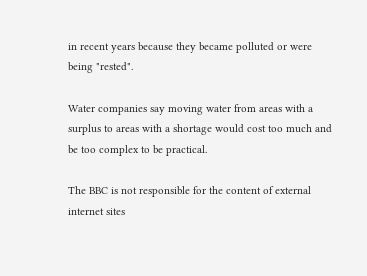in recent years because they became polluted or were being "rested".

Water companies say moving water from areas with a surplus to areas with a shortage would cost too much and be too complex to be practical.

The BBC is not responsible for the content of external internet sites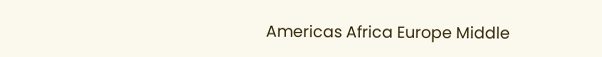Americas Africa Europe Middle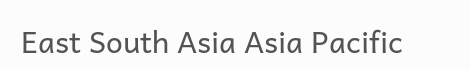East South Asia Asia Pacific